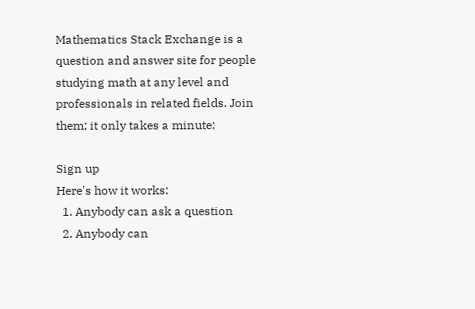Mathematics Stack Exchange is a question and answer site for people studying math at any level and professionals in related fields. Join them; it only takes a minute:

Sign up
Here's how it works:
  1. Anybody can ask a question
  2. Anybody can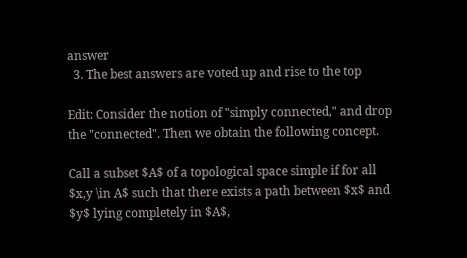answer
  3. The best answers are voted up and rise to the top

Edit: Consider the notion of "simply connected," and drop the "connected". Then we obtain the following concept.

Call a subset $A$ of a topological space simple if for all $x,y \in A$ such that there exists a path between $x$ and $y$ lying completely in $A$,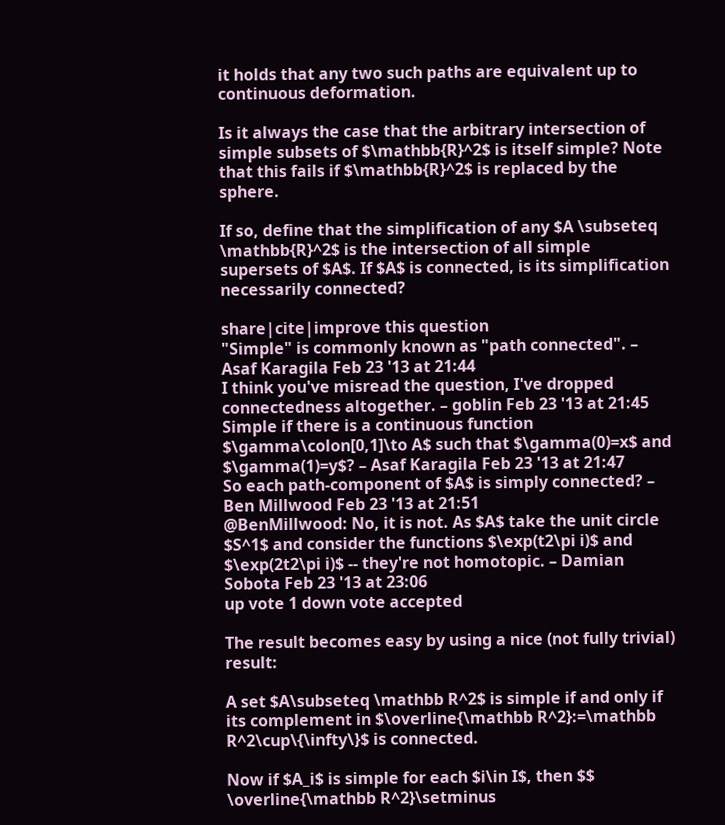it holds that any two such paths are equivalent up to continuous deformation.

Is it always the case that the arbitrary intersection of simple subsets of $\mathbb{R}^2$ is itself simple? Note that this fails if $\mathbb{R}^2$ is replaced by the sphere.

If so, define that the simplification of any $A \subseteq \mathbb{R}^2$ is the intersection of all simple supersets of $A$. If $A$ is connected, is its simplification necessarily connected?

share|cite|improve this question
"Simple" is commonly known as "path connected". – Asaf Karagila Feb 23 '13 at 21:44
I think you've misread the question, I've dropped connectedness altogether. – goblin Feb 23 '13 at 21:45
Simple if there is a continuous function $\gamma\colon[0,1]\to A$ such that $\gamma(0)=x$ and $\gamma(1)=y$? – Asaf Karagila Feb 23 '13 at 21:47
So each path-component of $A$ is simply connected? – Ben Millwood Feb 23 '13 at 21:51
@BenMillwood: No, it is not. As $A$ take the unit circle $S^1$ and consider the functions $\exp(t2\pi i)$ and $\exp(2t2\pi i)$ -- they're not homotopic. – Damian Sobota Feb 23 '13 at 23:06
up vote 1 down vote accepted

The result becomes easy by using a nice (not fully trivial) result:

A set $A\subseteq \mathbb R^2$ is simple if and only if its complement in $\overline{\mathbb R^2}:=\mathbb R^2\cup\{\infty\}$ is connected.

Now if $A_i$ is simple for each $i\in I$, then $$ \overline{\mathbb R^2}\setminus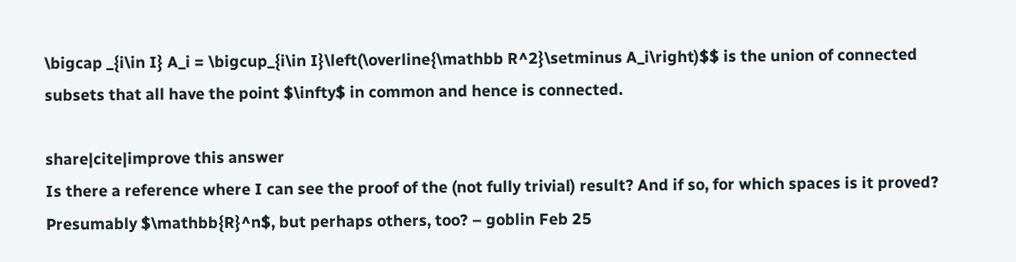\bigcap _{i\in I} A_i = \bigcup_{i\in I}\left(\overline{\mathbb R^2}\setminus A_i\right)$$ is the union of connected subsets that all have the point $\infty$ in common and hence is connected.

share|cite|improve this answer
Is there a reference where I can see the proof of the (not fully trivial) result? And if so, for which spaces is it proved? Presumably $\mathbb{R}^n$, but perhaps others, too? – goblin Feb 25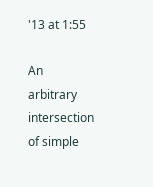'13 at 1:55

An arbitrary intersection of simple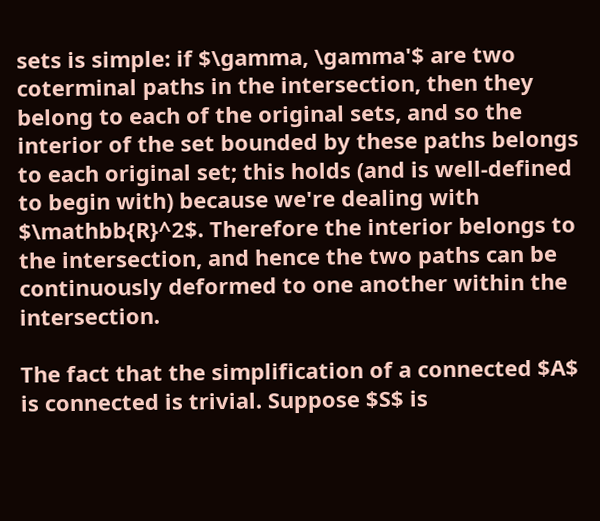sets is simple: if $\gamma, \gamma'$ are two coterminal paths in the intersection, then they belong to each of the original sets, and so the interior of the set bounded by these paths belongs to each original set; this holds (and is well-defined to begin with) because we're dealing with $\mathbb{R}^2$. Therefore the interior belongs to the intersection, and hence the two paths can be continuously deformed to one another within the intersection.

The fact that the simplification of a connected $A$ is connected is trivial. Suppose $S$ is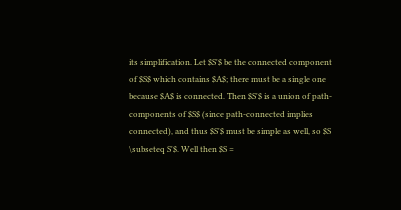its simplification. Let $S'$ be the connected component of $S$ which contains $A$; there must be a single one because $A$ is connected. Then $S'$ is a union of path-components of $S$ (since path-connected implies connected), and thus $S'$ must be simple as well, so $S \subseteq S'$. Well then $S =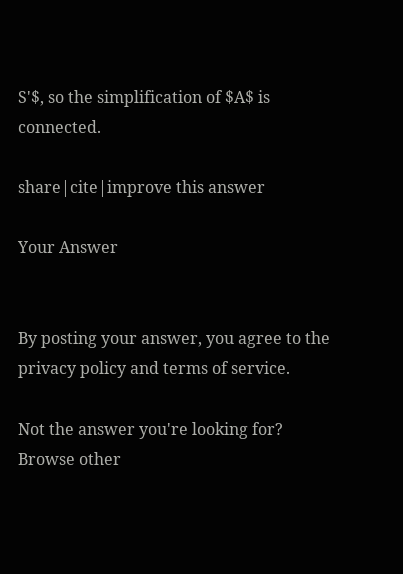S'$, so the simplification of $A$ is connected.

share|cite|improve this answer

Your Answer


By posting your answer, you agree to the privacy policy and terms of service.

Not the answer you're looking for? Browse other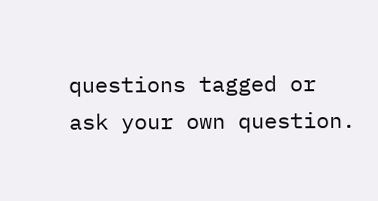questions tagged or ask your own question.